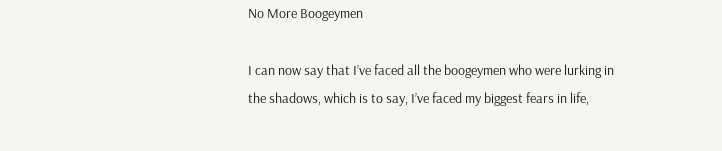No More Boogeymen

I can now say that I’ve faced all the boogeymen who were lurking in the shadows, which is to say, I’ve faced my biggest fears in life,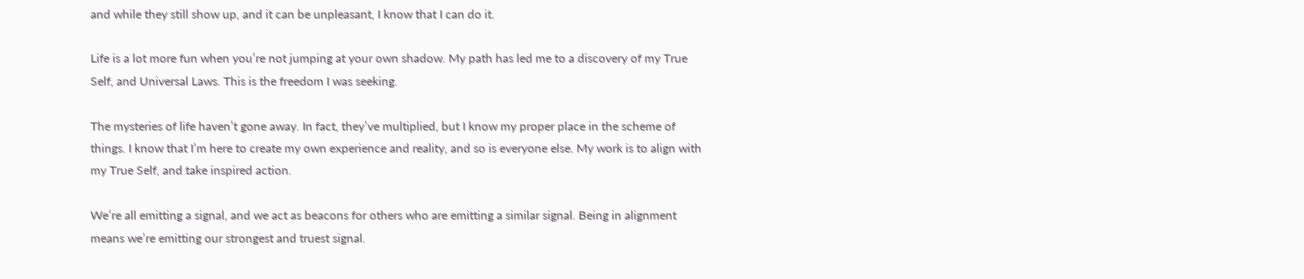and while they still show up, and it can be unpleasant, I know that I can do it.

Life is a lot more fun when you’re not jumping at your own shadow. My path has led me to a discovery of my True Self, and Universal Laws. This is the freedom I was seeking.

The mysteries of life haven’t gone away. In fact, they’ve multiplied, but I know my proper place in the scheme of things. I know that I’m here to create my own experience and reality, and so is everyone else. My work is to align with my True Self, and take inspired action.

We’re all emitting a signal, and we act as beacons for others who are emitting a similar signal. Being in alignment means we’re emitting our strongest and truest signal.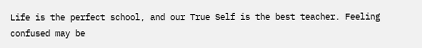Life is the perfect school, and our True Self is the best teacher. Feeling confused may be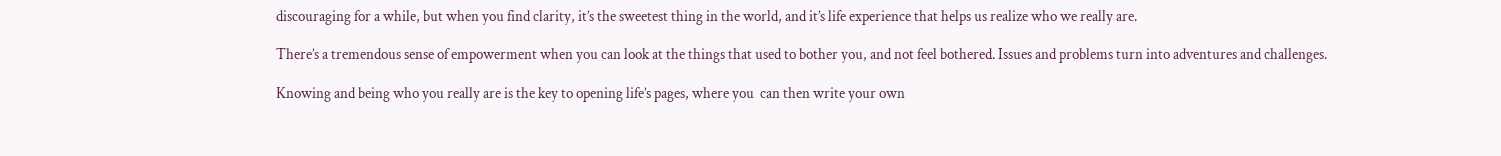discouraging for a while, but when you find clarity, it’s the sweetest thing in the world, and it’s life experience that helps us realize who we really are.

There’s a tremendous sense of empowerment when you can look at the things that used to bother you, and not feel bothered. Issues and problems turn into adventures and challenges.

Knowing and being who you really are is the key to opening life’s pages, where you  can then write your own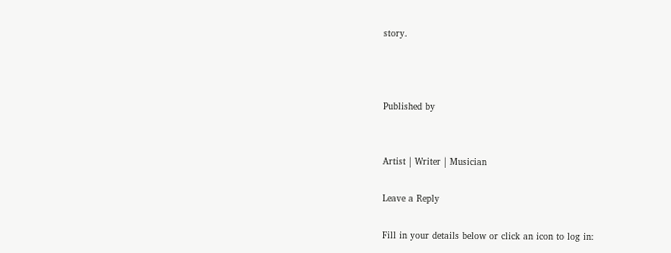story.



Published by


Artist | Writer | Musician

Leave a Reply

Fill in your details below or click an icon to log in: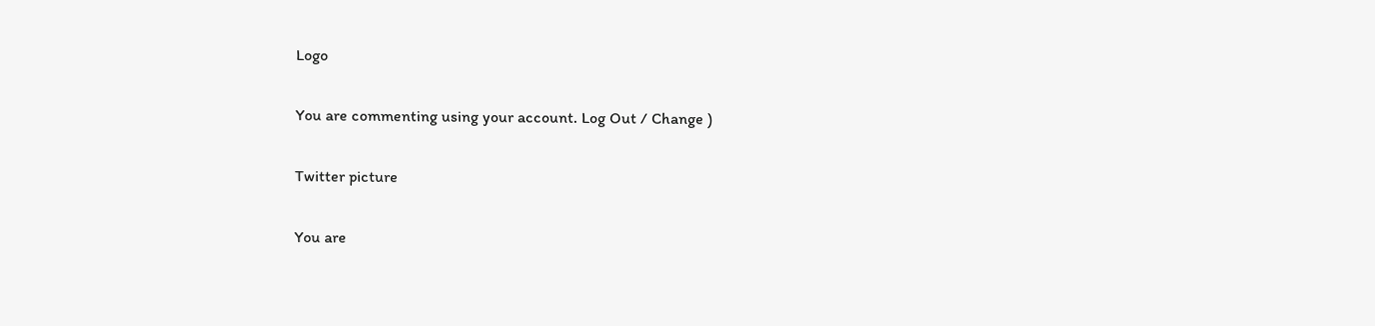Logo

You are commenting using your account. Log Out / Change )

Twitter picture

You are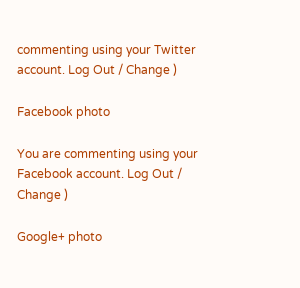commenting using your Twitter account. Log Out / Change )

Facebook photo

You are commenting using your Facebook account. Log Out / Change )

Google+ photo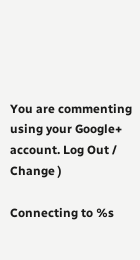You are commenting using your Google+ account. Log Out / Change )

Connecting to %s